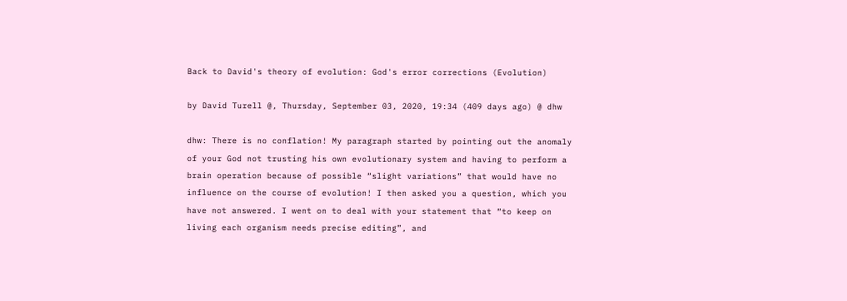Back to David's theory of evolution: God's error corrections (Evolution)

by David Turell @, Thursday, September 03, 2020, 19:34 (409 days ago) @ dhw

dhw: There is no conflation! My paragraph started by pointing out the anomaly of your God not trusting his own evolutionary system and having to perform a brain operation because of possible “slight variations” that would have no influence on the course of evolution! I then asked you a question, which you have not answered. I went on to deal with your statement that “to keep on living each organism needs precise editing”, and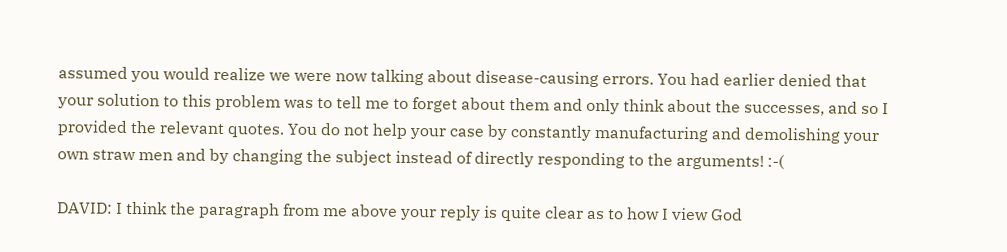assumed you would realize we were now talking about disease-causing errors. You had earlier denied that your solution to this problem was to tell me to forget about them and only think about the successes, and so I provided the relevant quotes. You do not help your case by constantly manufacturing and demolishing your own straw men and by changing the subject instead of directly responding to the arguments! :-(

DAVID: I think the paragraph from me above your reply is quite clear as to how I view God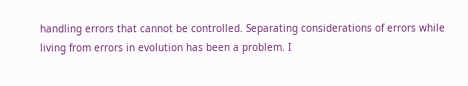handling errors that cannot be controlled. Separating considerations of errors while living from errors in evolution has been a problem. I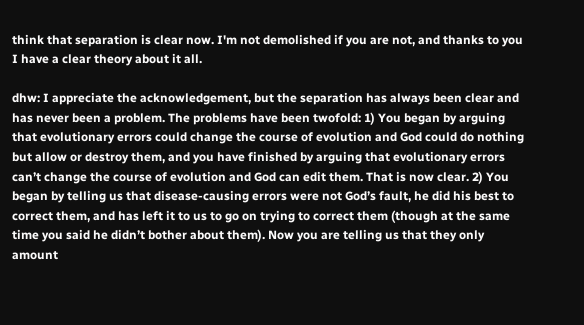think that separation is clear now. I'm not demolished if you are not, and thanks to you I have a clear theory about it all.

dhw: I appreciate the acknowledgement, but the separation has always been clear and has never been a problem. The problems have been twofold: 1) You began by arguing that evolutionary errors could change the course of evolution and God could do nothing but allow or destroy them, and you have finished by arguing that evolutionary errors can’t change the course of evolution and God can edit them. That is now clear. 2) You began by telling us that disease-causing errors were not God’s fault, he did his best to correct them, and has left it to us to go on trying to correct them (though at the same time you said he didn’t bother about them). Now you are telling us that they only amount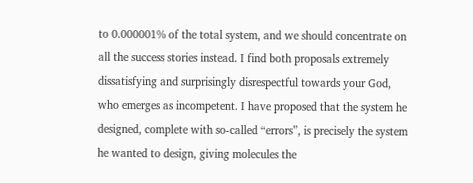to 0.000001% of the total system, and we should concentrate on all the success stories instead. I find both proposals extremely dissatisfying and surprisingly disrespectful towards your God, who emerges as incompetent. I have proposed that the system he designed, complete with so-called “errors”, is precisely the system he wanted to design, giving molecules the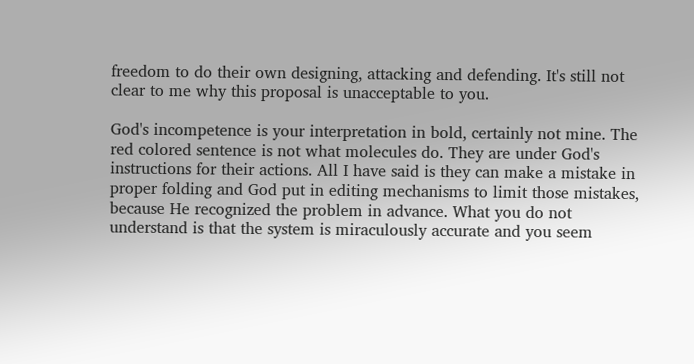freedom to do their own designing, attacking and defending. It's still not clear to me why this proposal is unacceptable to you.

God's incompetence is your interpretation in bold, certainly not mine. The red colored sentence is not what molecules do. They are under God's instructions for their actions. All I have said is they can make a mistake in proper folding and God put in editing mechanisms to limit those mistakes, because He recognized the problem in advance. What you do not understand is that the system is miraculously accurate and you seem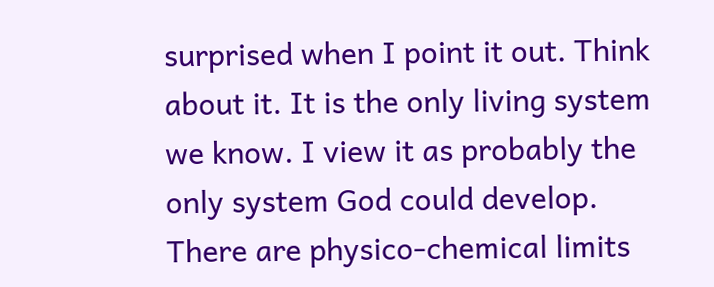surprised when I point it out. Think about it. It is the only living system we know. I view it as probably the only system God could develop. There are physico-chemical limits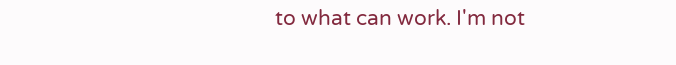to what can work. I'm not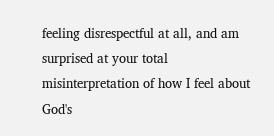feeling disrespectful at all, and am surprised at your total misinterpretation of how I feel about God's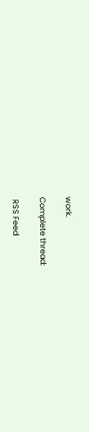work.

Complete thread:

 RSS Feed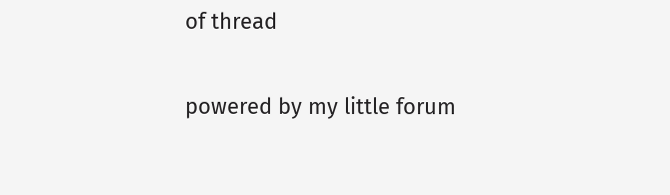of thread

powered by my little forum